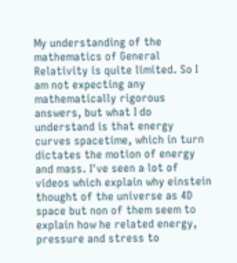My understanding of the mathematics of General Relativity is quite limited. So I am not expecting any mathematically rigorous answers, but what I do understand is that energy curves spacetime, which in turn dictates the motion of energy and mass. I've seen a lot of videos which explain why einstein thought of the universe as 4D space but non of them seem to explain how he related energy, pressure and stress to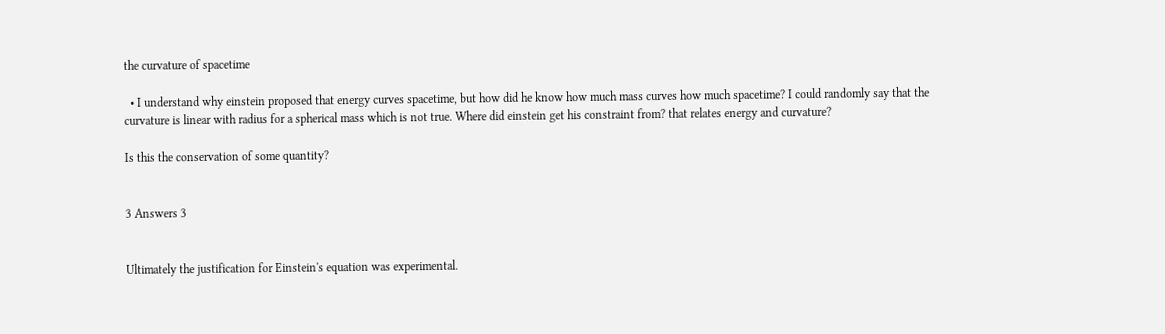the curvature of spacetime

  • I understand why einstein proposed that energy curves spacetime, but how did he know how much mass curves how much spacetime? I could randomly say that the curvature is linear with radius for a spherical mass which is not true. Where did einstein get his constraint from? that relates energy and curvature?

Is this the conservation of some quantity?


3 Answers 3


Ultimately the justification for Einstein's equation was experimental.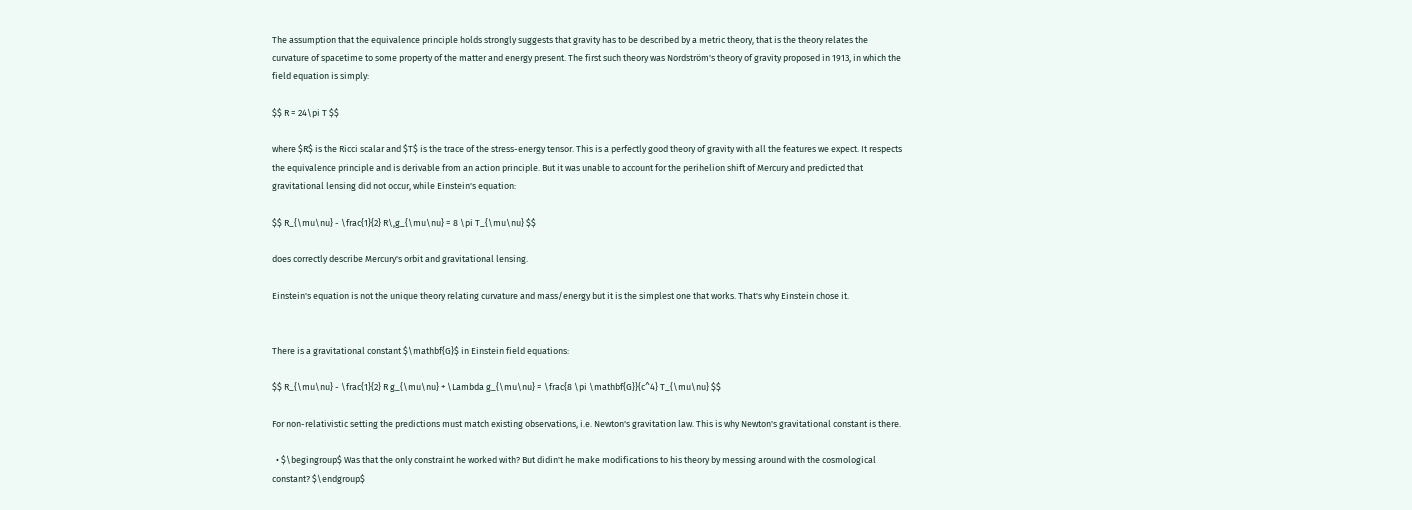The assumption that the equivalence principle holds strongly suggests that gravity has to be described by a metric theory, that is the theory relates the curvature of spacetime to some property of the matter and energy present. The first such theory was Nordström's theory of gravity proposed in 1913, in which the field equation is simply:

$$ R = 24\pi T $$

where $R$ is the Ricci scalar and $T$ is the trace of the stress-energy tensor. This is a perfectly good theory of gravity with all the features we expect. It respects the equivalence principle and is derivable from an action principle. But it was unable to account for the perihelion shift of Mercury and predicted that gravitational lensing did not occur, while Einstein's equation:

$$ R_{\mu\nu} - \frac{1}{2} R\,g_{\mu\nu} = 8 \pi T_{\mu\nu} $$

does correctly describe Mercury's orbit and gravitational lensing.

Einstein's equation is not the unique theory relating curvature and mass/energy but it is the simplest one that works. That's why Einstein chose it.


There is a gravitational constant $\mathbf{G}$ in Einstein field equations:

$$ R_{\mu\nu} - \frac{1}{2} R g_{\mu\nu} + \Lambda g_{\mu\nu} = \frac{8 \pi \mathbf{G}}{c^4} T_{\mu\nu} $$

For non-relativistic setting the predictions must match existing observations, i.e. Newton's gravitation law. This is why Newton's gravitational constant is there.

  • $\begingroup$ Was that the only constraint he worked with? But didin't he make modifications to his theory by messing around with the cosmological constant? $\endgroup$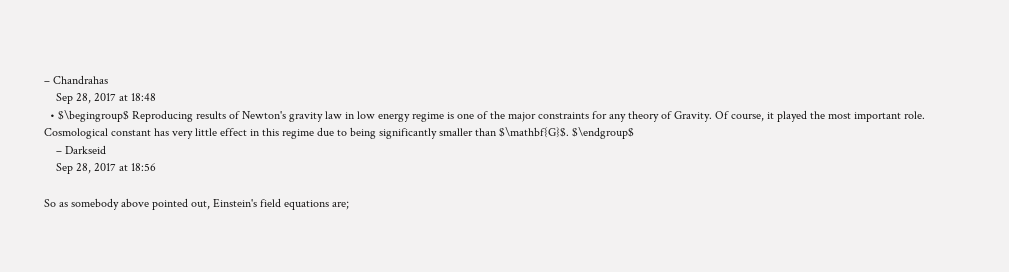– Chandrahas
    Sep 28, 2017 at 18:48
  • $\begingroup$ Reproducing results of Newton's gravity law in low energy regime is one of the major constraints for any theory of Gravity. Of course, it played the most important role. Cosmological constant has very little effect in this regime due to being significantly smaller than $\mathbf{G}$. $\endgroup$
    – Darkseid
    Sep 28, 2017 at 18:56

So as somebody above pointed out, Einstein's field equations are;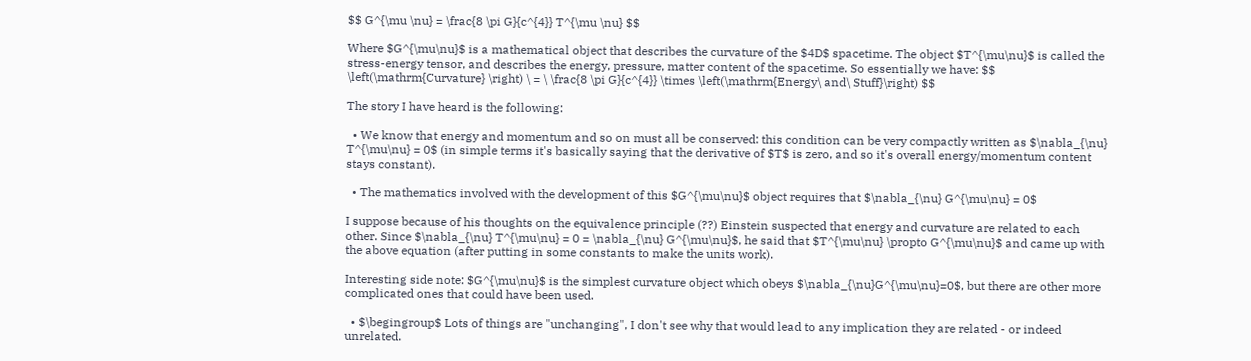$$ G^{\mu \nu} = \frac{8 \pi G}{c^{4}} T^{\mu \nu} $$

Where $G^{\mu\nu}$ is a mathematical object that describes the curvature of the $4D$ spacetime. The object $T^{\mu\nu}$ is called the stress-energy tensor, and describes the energy, pressure, matter content of the spacetime. So essentially we have: $$ \left(\mathrm{Curvature} \right) \ = \ \frac{8 \pi G}{c^{4}} \times \left(\mathrm{Energy\ and\ Stuff}\right) $$

The story I have heard is the following:

  • We know that energy and momentum and so on must all be conserved: this condition can be very compactly written as $\nabla_{\nu} T^{\mu\nu} = 0$ (in simple terms it's basically saying that the derivative of $T$ is zero, and so it's overall energy/momentum content stays constant).

  • The mathematics involved with the development of this $G^{\mu\nu}$ object requires that $\nabla_{\nu} G^{\mu\nu} = 0$

I suppose because of his thoughts on the equivalence principle (??) Einstein suspected that energy and curvature are related to each other. Since $\nabla_{\nu} T^{\mu\nu} = 0 = \nabla_{\nu} G^{\mu\nu}$, he said that $T^{\mu\nu} \propto G^{\mu\nu}$ and came up with the above equation (after putting in some constants to make the units work).

Interesting side note: $G^{\mu\nu}$ is the simplest curvature object which obeys $\nabla_{\nu}G^{\mu\nu}=0$, but there are other more complicated ones that could have been used.

  • $\begingroup$ Lots of things are "unchanging", I don't see why that would lead to any implication they are related - or indeed unrelated.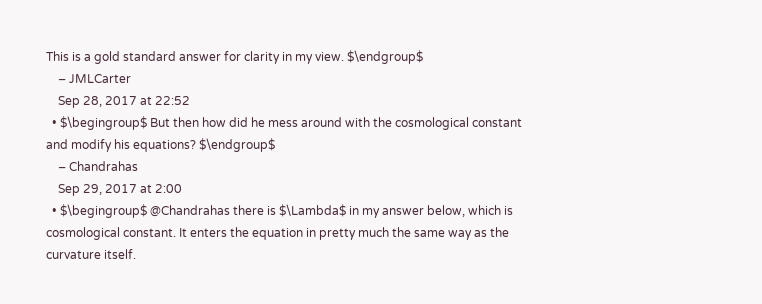This is a gold standard answer for clarity in my view. $\endgroup$
    – JMLCarter
    Sep 28, 2017 at 22:52
  • $\begingroup$ But then how did he mess around with the cosmological constant and modify his equations? $\endgroup$
    – Chandrahas
    Sep 29, 2017 at 2:00
  • $\begingroup$ @Chandrahas there is $\Lambda$ in my answer below, which is cosmological constant. It enters the equation in pretty much the same way as the curvature itself.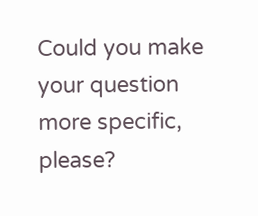Could you make your question more specific, please?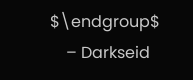$\endgroup$
    – Darkseid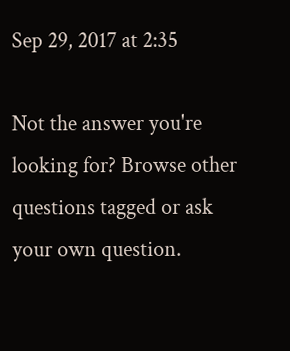Sep 29, 2017 at 2:35

Not the answer you're looking for? Browse other questions tagged or ask your own question.